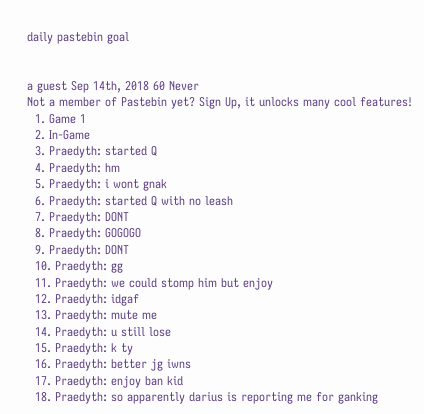daily pastebin goal


a guest Sep 14th, 2018 60 Never
Not a member of Pastebin yet? Sign Up, it unlocks many cool features!
  1. Game 1
  2. In-Game
  3. Praedyth: started Q
  4. Praedyth: hm
  5. Praedyth: i wont gnak
  6. Praedyth: started Q with no leash
  7. Praedyth: DONT
  8. Praedyth: GOGOGO
  9. Praedyth: DONT
  10. Praedyth: gg
  11. Praedyth: we could stomp him but enjoy
  12. Praedyth: idgaf
  13. Praedyth: mute me
  14. Praedyth: u still lose
  15. Praedyth: k ty
  16. Praedyth: better jg iwns
  17. Praedyth: enjoy ban kid
  18. Praedyth: so apparently darius is reporting me for ganking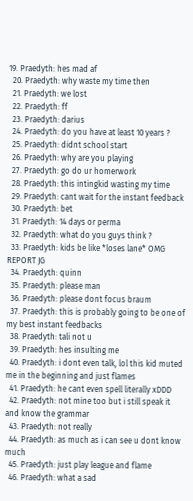19. Praedyth: hes mad af
  20. Praedyth: why waste my time then
  21. Praedyth: we lost
  22. Praedyth: ff
  23. Praedyth: darius
  24. Praedyth: do you have at least 10 years ?
  25. Praedyth: didnt school start
  26. Praedyth: why are you playing
  27. Praedyth: go do ur homerwork
  28. Praedyth: this intingkid wasting my time
  29. Praedyth: cant wait for the instant feedback
  30. Praedyth: bet
  31. Praedyth: 14 days or perma
  32. Praedyth: what do you guys think ?
  33. Praedyth: kids be like *loses lane* OMG REPORT JG
  34. Praedyth: quinn
  35. Praedyth: please man
  36. Praedyth: please dont focus braum
  37. Praedyth: this is probably going to be one of my best instant feedbacks
  38. Praedyth: tali not u
  39. Praedyth: hes insulting me
  40. Praedyth: i dont even talk, lol this kid muted me in the beginning and just flames
  41. Praedyth: he cant even spell literally xDDD
  42. Praedyth: not mine too but i still speak it and know the grammar
  43. Praedyth: not really
  44. Praedyth: as much as i can see u dont know much
  45. Praedyth: just play league and flame
  46. Praedyth: what a sad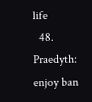life
  48. Praedyth: enjoy ban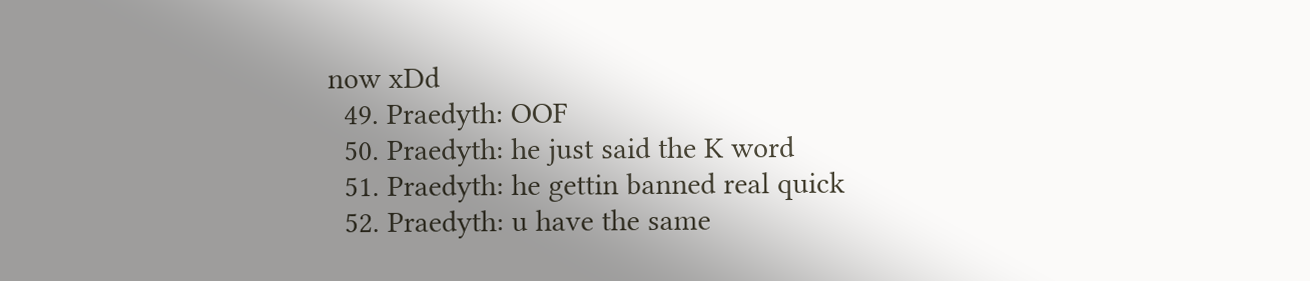now xDd
  49. Praedyth: OOF
  50. Praedyth: he just said the K word
  51. Praedyth: he gettin banned real quick
  52. Praedyth: u have the same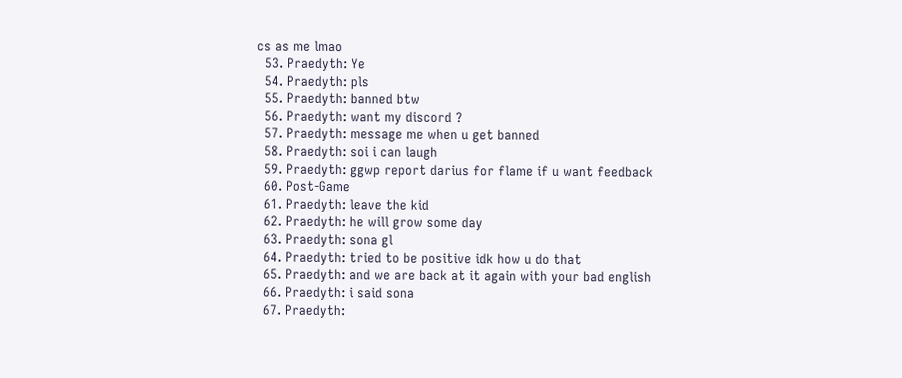cs as me lmao
  53. Praedyth: Ye
  54. Praedyth: pls
  55. Praedyth: banned btw
  56. Praedyth: want my discord ?
  57. Praedyth: message me when u get banned
  58. Praedyth: soi i can laugh
  59. Praedyth: ggwp report darius for flame if u want feedback
  60. Post-Game
  61. Praedyth: leave the kid
  62. Praedyth: he will grow some day
  63. Praedyth: sona gl
  64. Praedyth: tried to be positive idk how u do that
  65. Praedyth: and we are back at it again with your bad english
  66. Praedyth: i said sona
  67. Praedyth: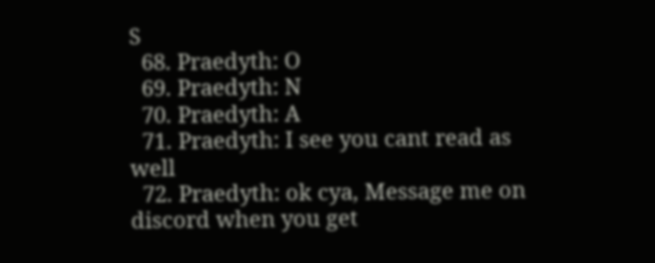S
  68. Praedyth: O
  69. Praedyth: N
  70. Praedyth: A
  71. Praedyth: I see you cant read as well
  72. Praedyth: ok cya, Message me on discord when you get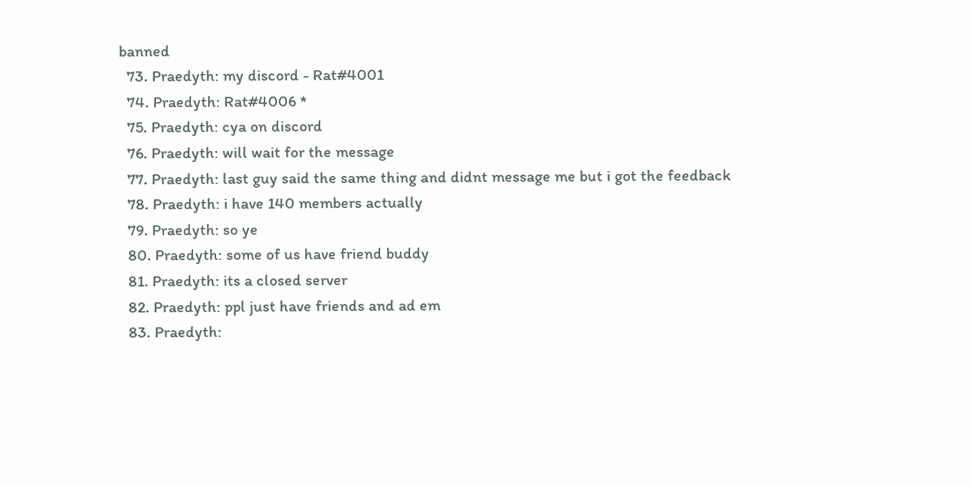banned
  73. Praedyth: my discord - Rat#4001
  74. Praedyth: Rat#4006 *
  75. Praedyth: cya on discord
  76. Praedyth: will wait for the message
  77. Praedyth: last guy said the same thing and didnt message me but i got the feedback
  78. Praedyth: i have 140 members actually
  79. Praedyth: so ye
  80. Praedyth: some of us have friend buddy
  81. Praedyth: its a closed server
  82. Praedyth: ppl just have friends and ad em
  83. Praedyth: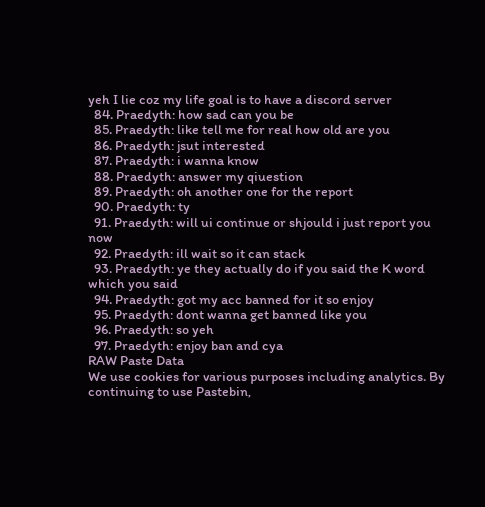yeh I lie coz my life goal is to have a discord server
  84. Praedyth: how sad can you be
  85. Praedyth: like tell me for real how old are you
  86. Praedyth: jsut interested
  87. Praedyth: i wanna know
  88. Praedyth: answer my qiuestion
  89. Praedyth: oh another one for the report
  90. Praedyth: ty
  91. Praedyth: will ui continue or shjould i just report you now
  92. Praedyth: ill wait so it can stack
  93. Praedyth: ye they actually do if you said the K word which you said
  94. Praedyth: got my acc banned for it so enjoy
  95. Praedyth: dont wanna get banned like you
  96. Praedyth: so yeh
  97. Praedyth: enjoy ban and cya
RAW Paste Data
We use cookies for various purposes including analytics. By continuing to use Pastebin,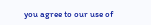you agree to our use of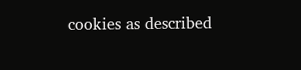cookies as described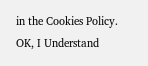in the Cookies Policy. OK, I Understand